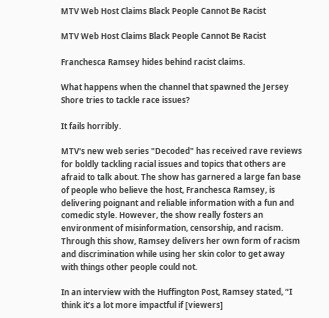MTV Web Host Claims Black People Cannot Be Racist

MTV Web Host Claims Black People Cannot Be Racist

Franchesca Ramsey hides behind racist claims.

What happens when the channel that spawned the Jersey Shore tries to tackle race issues?

It fails horribly.

MTV's new web series "Decoded" has received rave reviews for boldly tackling racial issues and topics that others are afraid to talk about. The show has garnered a large fan base of people who believe the host, Franchesca Ramsey, is delivering poignant and reliable information with a fun and comedic style. However, the show really fosters an environment of misinformation, censorship, and racism. Through this show, Ramsey delivers her own form of racism and discrimination while using her skin color to get away with things other people could not.

In an interview with the Huffington Post, Ramsey stated, “I think it’s a lot more impactful if [viewers]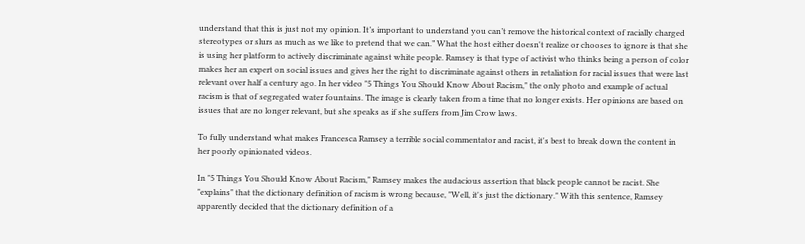understand that this is just not my opinion. It’s important to understand you can’t remove the historical context of racially charged stereotypes or slurs as much as we like to pretend that we can.” What the host either doesn't realize or chooses to ignore is that she is using her platform to actively discriminate against white people. Ramsey is that type of activist who thinks being a person of color makes her an expert on social issues and gives her the right to discriminate against others in retaliation for racial issues that were last relevant over half a century ago. In her video "5 Things You Should Know About Racism," the only photo and example of actual racism is that of segregated water fountains. The image is clearly taken from a time that no longer exists. Her opinions are based on issues that are no longer relevant, but she speaks as if she suffers from Jim Crow laws.

To fully understand what makes Francesca Ramsey a terrible social commentator and racist, it's best to break down the content in her poorly opinionated videos.

In "5 Things You Should Know About Racism," Ramsey makes the audacious assertion that black people cannot be racist. She "explains" that the dictionary definition of racism is wrong because, "Well, it's just the dictionary." With this sentence, Ramsey apparently decided that the dictionary definition of a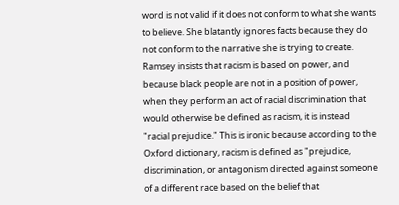word is not valid if it does not conform to what she wants to believe. She blatantly ignores facts because they do not conform to the narrative she is trying to create. Ramsey insists that racism is based on power, and because black people are not in a position of power, when they perform an act of racial discrimination that would otherwise be defined as racism, it is instead "racial prejudice." This is ironic because according to the Oxford dictionary, racism is defined as "prejudice, discrimination, or antagonism directed against someone of a different race based on the belief that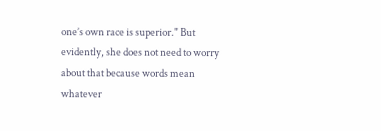one’s own race is superior." But evidently, she does not need to worry about that because words mean whatever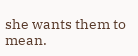she wants them to mean.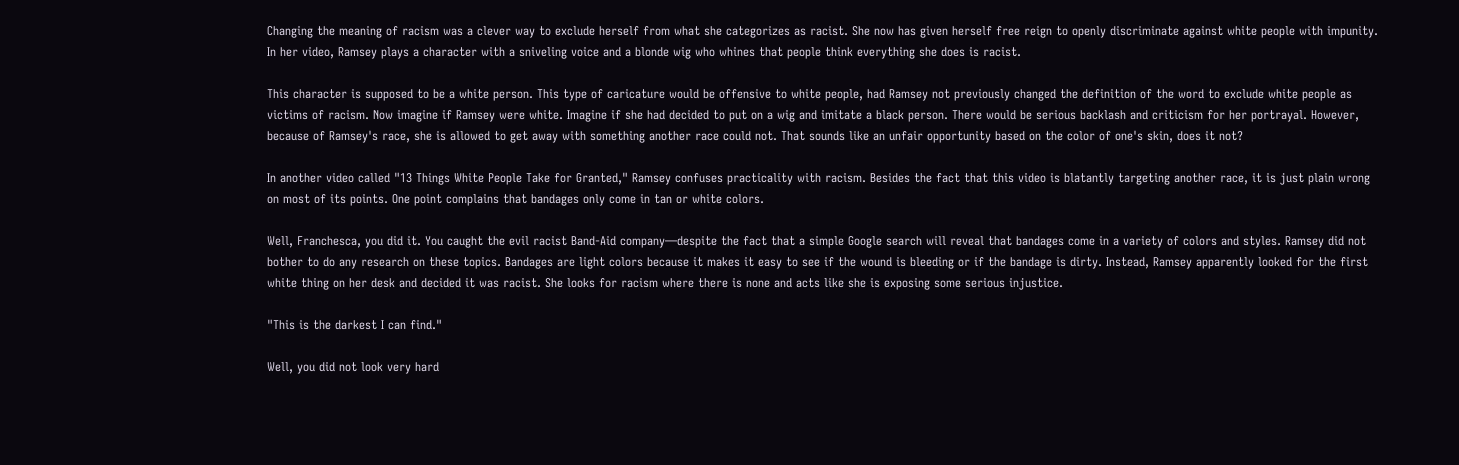Changing the meaning of racism was a clever way to exclude herself from what she categorizes as racist. She now has given herself free reign to openly discriminate against white people with impunity. In her video, Ramsey plays a character with a sniveling voice and a blonde wig who whines that people think everything she does is racist.

This character is supposed to be a white person. This type of caricature would be offensive to white people, had Ramsey not previously changed the definition of the word to exclude white people as victims of racism. Now imagine if Ramsey were white. Imagine if she had decided to put on a wig and imitate a black person. There would be serious backlash and criticism for her portrayal. However, because of Ramsey's race, she is allowed to get away with something another race could not. That sounds like an unfair opportunity based on the color of one's skin, does it not?

In another video called "13 Things White People Take for Granted," Ramsey confuses practicality with racism. Besides the fact that this video is blatantly targeting another race, it is just plain wrong on most of its points. One point complains that bandages only come in tan or white colors.

Well, Franchesca, you did it. You caught the evil racist Band-Aid company—despite the fact that a simple Google search will reveal that bandages come in a variety of colors and styles. Ramsey did not bother to do any research on these topics. Bandages are light colors because it makes it easy to see if the wound is bleeding or if the bandage is dirty. Instead, Ramsey apparently looked for the first white thing on her desk and decided it was racist. She looks for racism where there is none and acts like she is exposing some serious injustice.

"This is the darkest I can find."

Well, you did not look very hard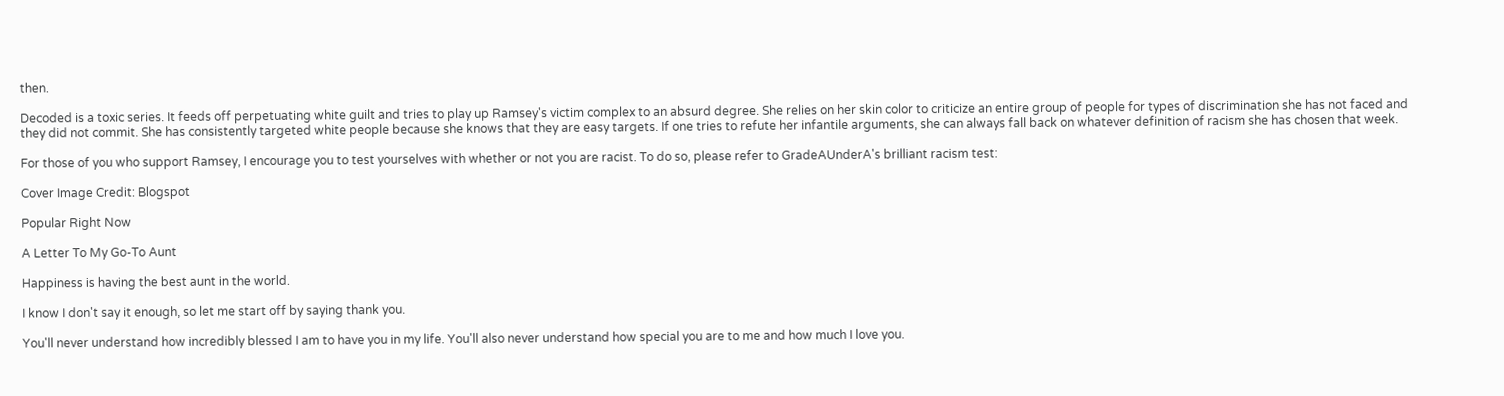then.

Decoded is a toxic series. It feeds off perpetuating white guilt and tries to play up Ramsey's victim complex to an absurd degree. She relies on her skin color to criticize an entire group of people for types of discrimination she has not faced and they did not commit. She has consistently targeted white people because she knows that they are easy targets. If one tries to refute her infantile arguments, she can always fall back on whatever definition of racism she has chosen that week.

For those of you who support Ramsey, I encourage you to test yourselves with whether or not you are racist. To do so, please refer to GradeAUnderA's brilliant racism test:

Cover Image Credit: Blogspot

Popular Right Now

A Letter To My Go-To Aunt

Happiness is having the best aunt in the world.

I know I don't say it enough, so let me start off by saying thank you.

You'll never understand how incredibly blessed I am to have you in my life. You'll also never understand how special you are to me and how much I love you.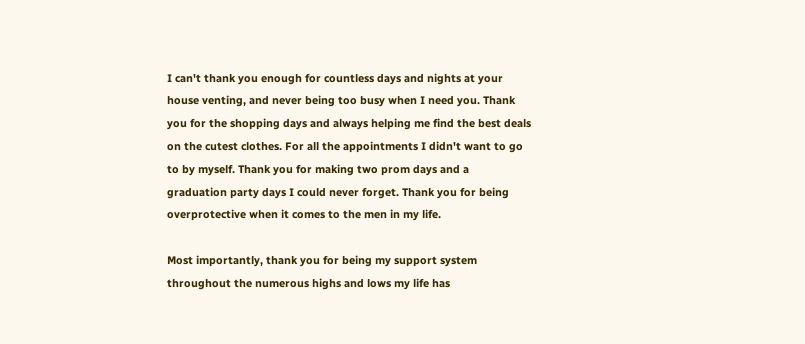I can't thank you enough for countless days and nights at your house venting, and never being too busy when I need you. Thank you for the shopping days and always helping me find the best deals on the cutest clothes. For all the appointments I didn't want to go to by myself. Thank you for making two prom days and a graduation party days I could never forget. Thank you for being overprotective when it comes to the men in my life.

Most importantly, thank you for being my support system throughout the numerous highs and lows my life has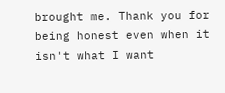brought me. Thank you for being honest even when it isn't what I want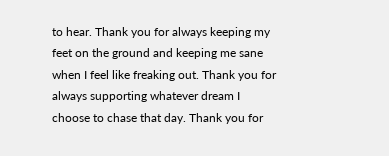to hear. Thank you for always keeping my feet on the ground and keeping me sane when I feel like freaking out. Thank you for always supporting whatever dream I choose to chase that day. Thank you for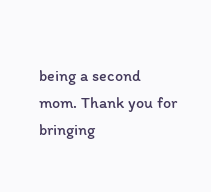being a second mom. Thank you for bringing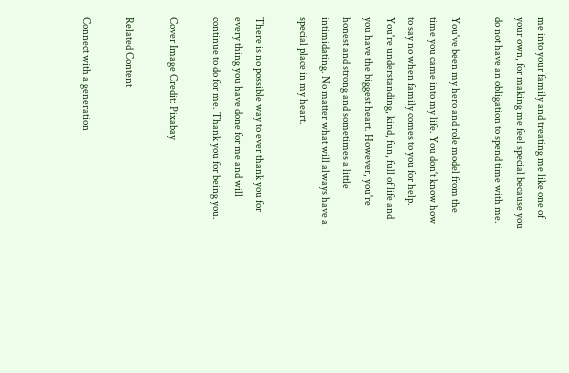me into your family and treating me like one of your own, for making me feel special because you do not have an obligation to spend time with me.

You've been my hero and role model from the time you came into my life. You don't know how to say no when family comes to you for help. You're understanding, kind, fun, full of life and you have the biggest heart. However, you're honest and strong and sometimes a little intimidating. No matter what will always have a special place in my heart.

There is no possible way to ever thank you for every thing you have done for me and will continue to do for me. Thank you for being you.

Cover Image Credit: Pixabay

Related Content

Connect with a generation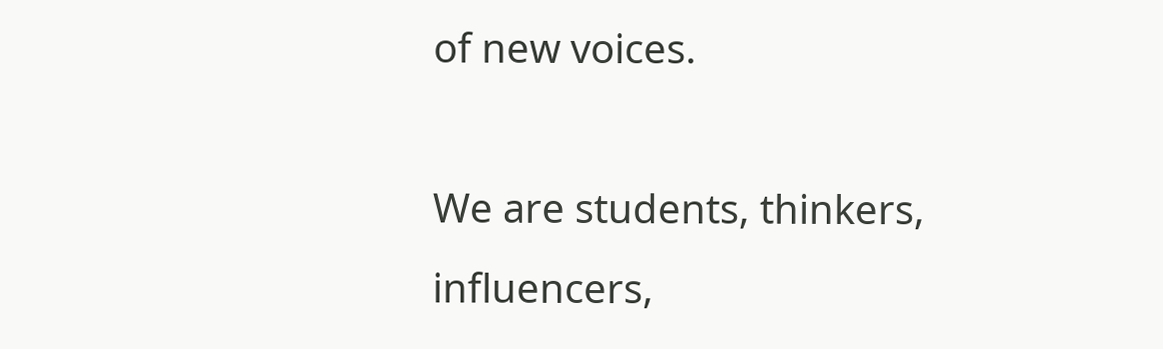of new voices.

We are students, thinkers, influencers,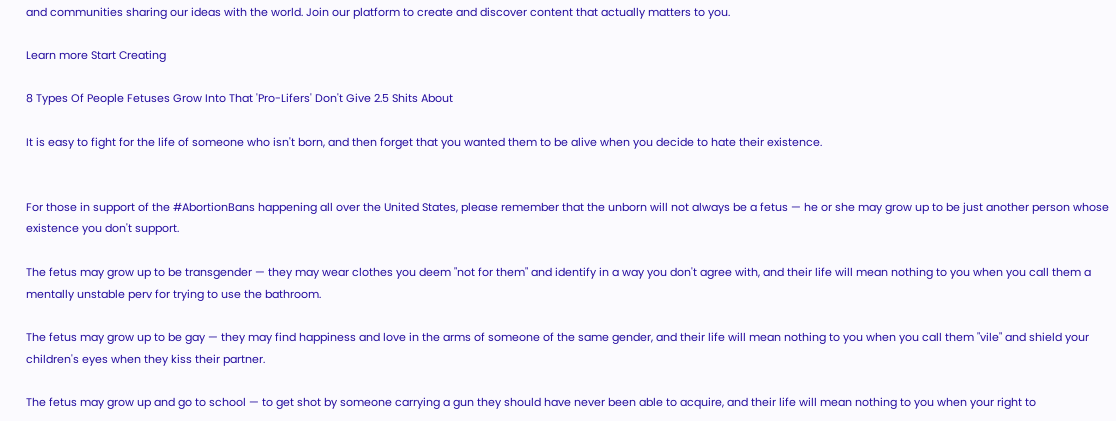and communities sharing our ideas with the world. Join our platform to create and discover content that actually matters to you.

Learn more Start Creating

8 Types Of People Fetuses Grow Into That 'Pro-Lifers' Don't Give 2.5 Shits About

It is easy to fight for the life of someone who isn't born, and then forget that you wanted them to be alive when you decide to hate their existence.


For those in support of the #AbortionBans happening all over the United States, please remember that the unborn will not always be a fetus — he or she may grow up to be just another person whose existence you don't support.

The fetus may grow up to be transgender — they may wear clothes you deem "not for them" and identify in a way you don't agree with, and their life will mean nothing to you when you call them a mentally unstable perv for trying to use the bathroom.

The fetus may grow up to be gay — they may find happiness and love in the arms of someone of the same gender, and their life will mean nothing to you when you call them "vile" and shield your children's eyes when they kiss their partner.

The fetus may grow up and go to school — to get shot by someone carrying a gun they should have never been able to acquire, and their life will mean nothing to you when your right to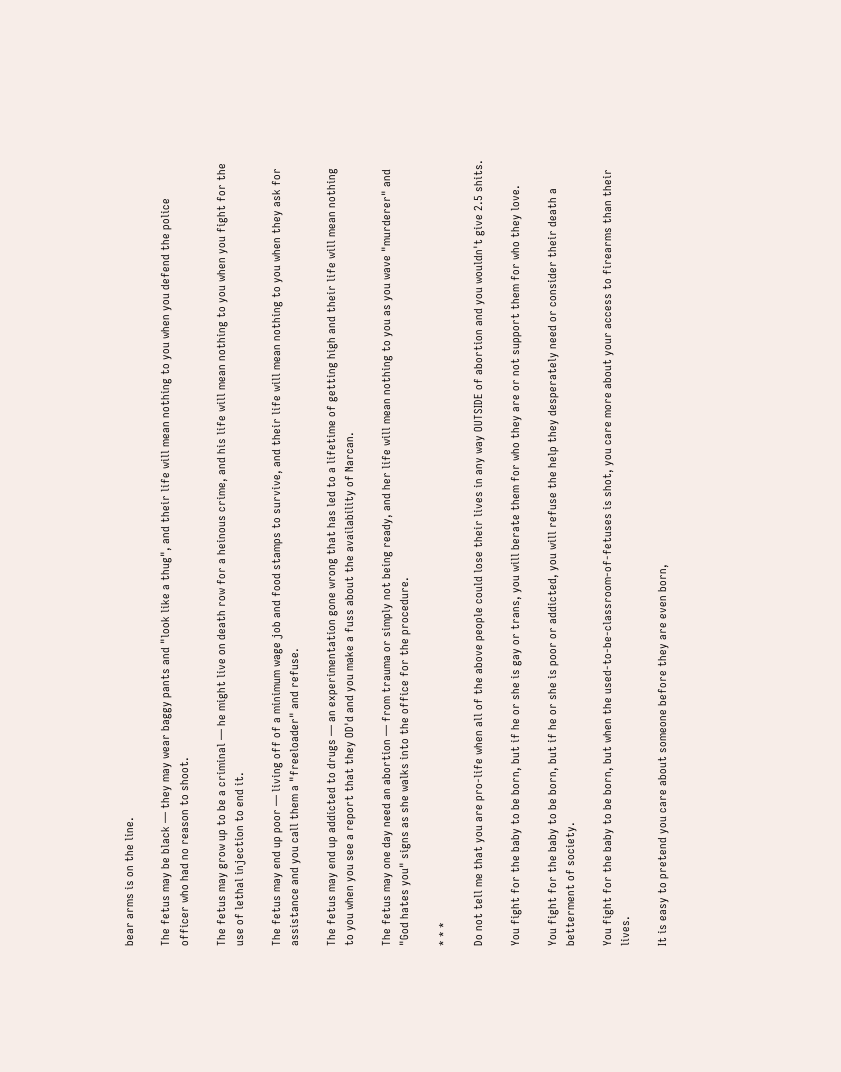bear arms is on the line.

The fetus may be black — they may wear baggy pants and "look like a thug", and their life will mean nothing to you when you defend the police officer who had no reason to shoot.

The fetus may grow up to be a criminal — he might live on death row for a heinous crime, and his life will mean nothing to you when you fight for the use of lethal injection to end it.

The fetus may end up poor — living off of a minimum wage job and food stamps to survive, and their life will mean nothing to you when they ask for assistance and you call them a "freeloader" and refuse.

The fetus may end up addicted to drugs — an experimentation gone wrong that has led to a lifetime of getting high and their life will mean nothing to you when you see a report that they OD'd and you make a fuss about the availability of Narcan.

The fetus may one day need an abortion — from trauma or simply not being ready, and her life will mean nothing to you as you wave "murderer" and "God hates you" signs as she walks into the office for the procedure.

* * *

Do not tell me that you are pro-life when all of the above people could lose their lives in any way OUTSIDE of abortion and you wouldn't give 2.5 shits.

You fight for the baby to be born, but if he or she is gay or trans, you will berate them for who they are or not support them for who they love.

You fight for the baby to be born, but if he or she is poor or addicted, you will refuse the help they desperately need or consider their death a betterment of society.

You fight for the baby to be born, but when the used-to-be-classroom-of-fetuses is shot, you care more about your access to firearms than their lives.

It is easy to pretend you care about someone before they are even born,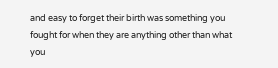and easy to forget their birth was something you fought for when they are anything other than what you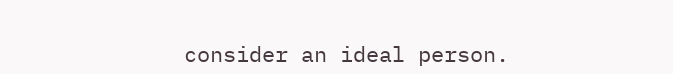consider an ideal person.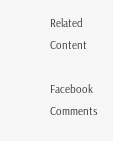Related Content

Facebook Comments